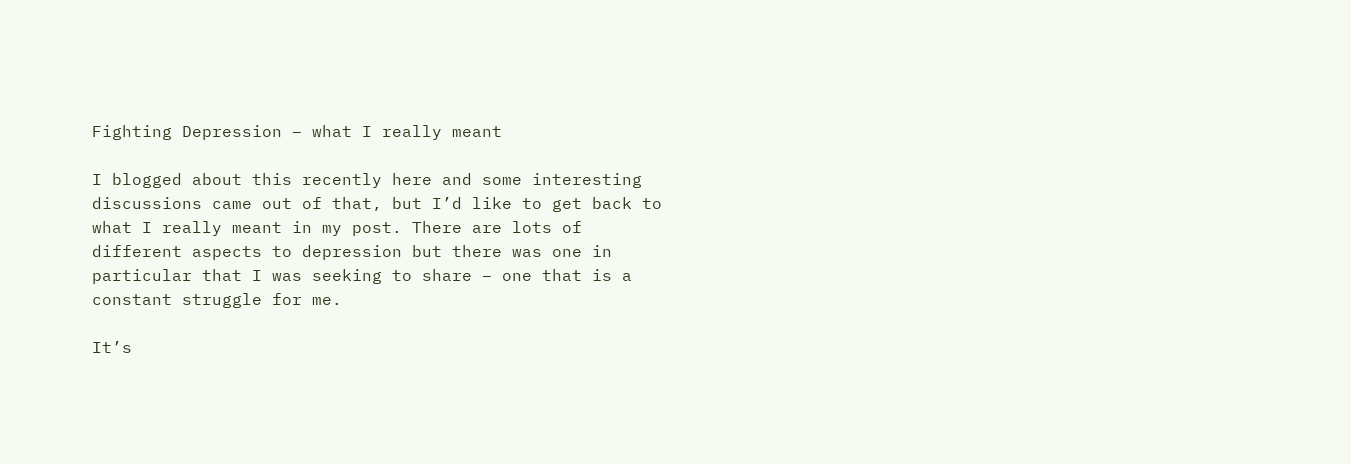Fighting Depression – what I really meant

I blogged about this recently here and some interesting discussions came out of that, but I’d like to get back to what I really meant in my post. There are lots of different aspects to depression but there was one in particular that I was seeking to share – one that is a constant struggle for me.

It’s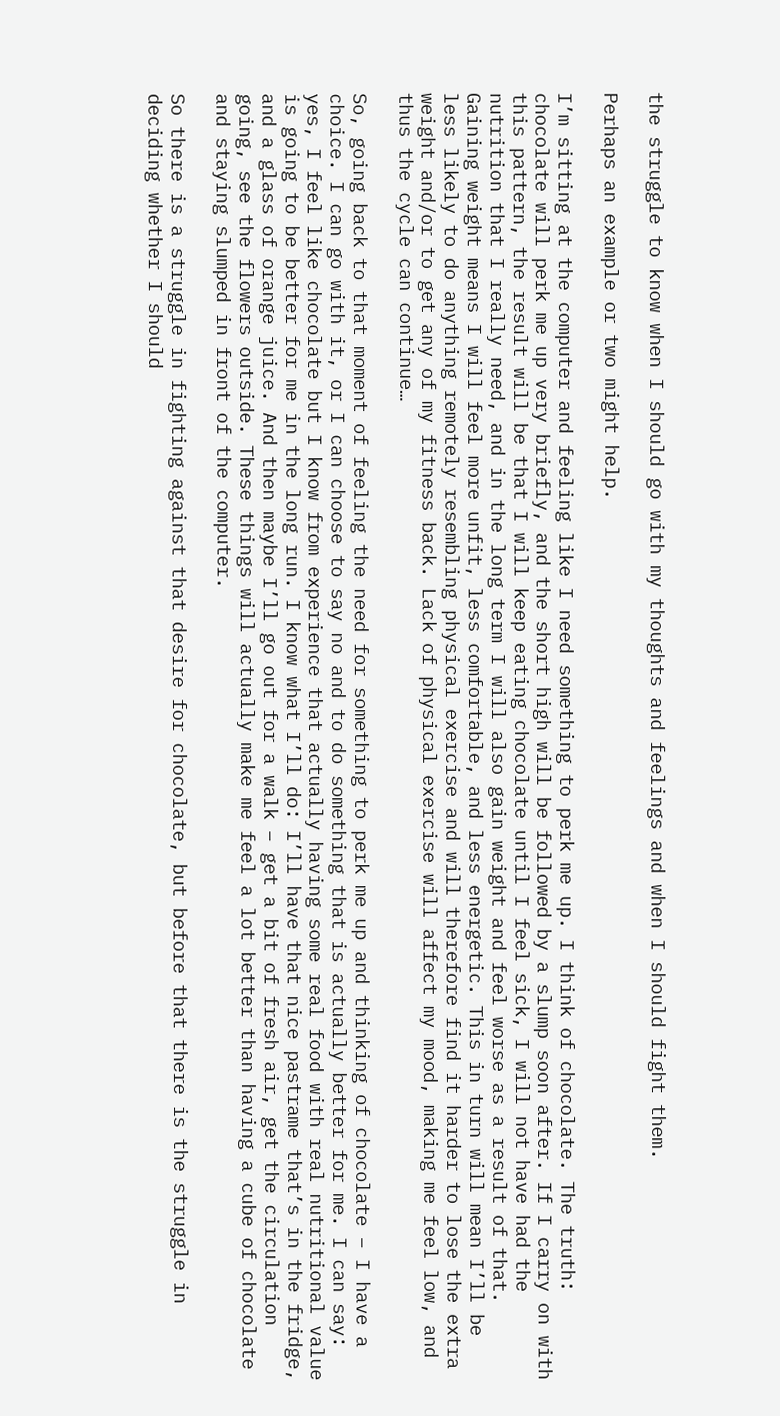the struggle to know when I should go with my thoughts and feelings and when I should fight them.

Perhaps an example or two might help.

I’m sitting at the computer and feeling like I need something to perk me up. I think of chocolate. The truth: chocolate will perk me up very briefly, and the short high will be followed by a slump soon after. If I carry on with this pattern, the result will be that I will keep eating chocolate until I feel sick, I will not have had the nutrition that I really need, and in the long term I will also gain weight and feel worse as a result of that. Gaining weight means I will feel more unfit, less comfortable, and less energetic. This in turn will mean I’ll be less likely to do anything remotely resembling physical exercise and will therefore find it harder to lose the extra weight and/or to get any of my fitness back. Lack of physical exercise will affect my mood, making me feel low, and thus the cycle can continue…

So, going back to that moment of feeling the need for something to perk me up and thinking of chocolate – I have a choice. I can go with it, or I can choose to say no and to do something that is actually better for me. I can say: yes, I feel like chocolate but I know from experience that actually having some real food with real nutritional value is going to be better for me in the long run. I know what I’ll do: I’ll have that nice pastrame that’s in the fridge, and a glass of orange juice. And then maybe I’ll go out for a walk – get a bit of fresh air, get the circulation going, see the flowers outside. These things will actually make me feel a lot better than having a cube of chocolate and staying slumped in front of the computer.

So there is a struggle in fighting against that desire for chocolate, but before that there is the struggle in deciding whether I should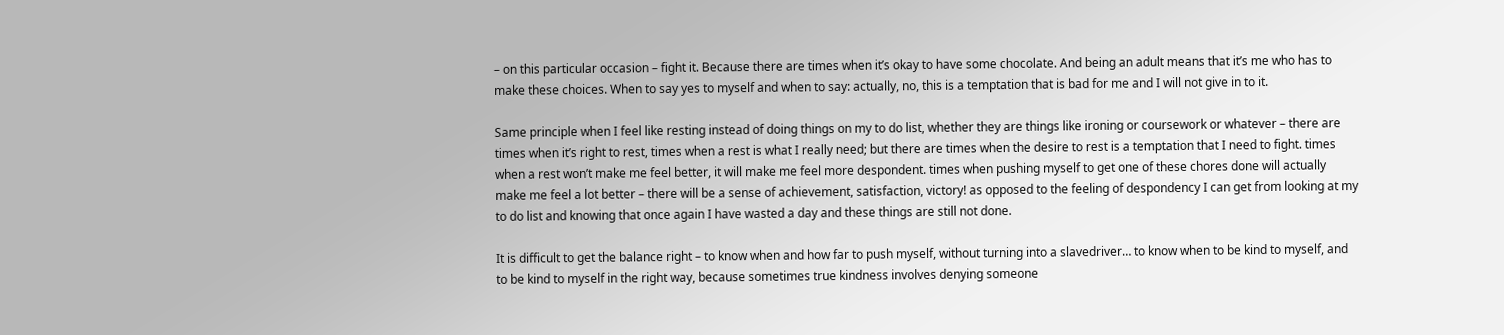– on this particular occasion – fight it. Because there are times when it’s okay to have some chocolate. And being an adult means that it’s me who has to make these choices. When to say yes to myself and when to say: actually, no, this is a temptation that is bad for me and I will not give in to it.

Same principle when I feel like resting instead of doing things on my to do list, whether they are things like ironing or coursework or whatever – there are times when it’s right to rest, times when a rest is what I really need; but there are times when the desire to rest is a temptation that I need to fight. times when a rest won’t make me feel better, it will make me feel more despondent. times when pushing myself to get one of these chores done will actually make me feel a lot better – there will be a sense of achievement, satisfaction, victory! as opposed to the feeling of despondency I can get from looking at my to do list and knowing that once again I have wasted a day and these things are still not done.

It is difficult to get the balance right – to know when and how far to push myself, without turning into a slavedriver… to know when to be kind to myself, and to be kind to myself in the right way, because sometimes true kindness involves denying someone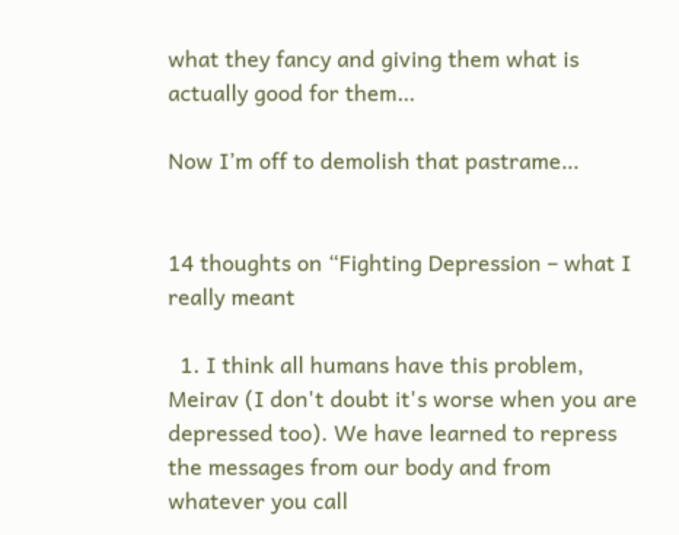what they fancy and giving them what is actually good for them…

Now I’m off to demolish that pastrame…


14 thoughts on “Fighting Depression – what I really meant

  1. I think all humans have this problem, Meirav (I don't doubt it's worse when you are depressed too). We have learned to repress the messages from our body and from whatever you call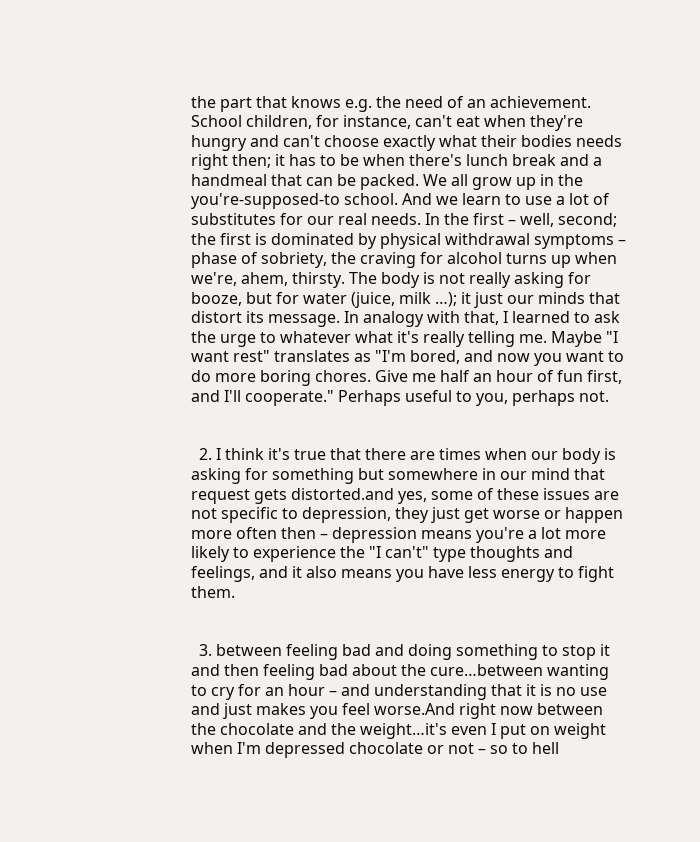the part that knows e.g. the need of an achievement. School children, for instance, can't eat when they're hungry and can't choose exactly what their bodies needs right then; it has to be when there's lunch break and a handmeal that can be packed. We all grow up in the you're-supposed-to school. And we learn to use a lot of substitutes for our real needs. In the first – well, second; the first is dominated by physical withdrawal symptoms – phase of sobriety, the craving for alcohol turns up when we're, ahem, thirsty. The body is not really asking for booze, but for water (juice, milk …); it just our minds that distort its message. In analogy with that, I learned to ask the urge to whatever what it's really telling me. Maybe "I want rest" translates as "I'm bored, and now you want to do more boring chores. Give me half an hour of fun first, and I'll cooperate." Perhaps useful to you, perhaps not.


  2. I think it's true that there are times when our body is asking for something but somewhere in our mind that request gets distorted.and yes, some of these issues are not specific to depression, they just get worse or happen more often then – depression means you're a lot more likely to experience the "I can't" type thoughts and feelings, and it also means you have less energy to fight them.


  3. between feeling bad and doing something to stop it and then feeling bad about the cure…between wanting to cry for an hour – and understanding that it is no use and just makes you feel worse.And right now between the chocolate and the weight…it's even I put on weight when I'm depressed chocolate or not – so to hell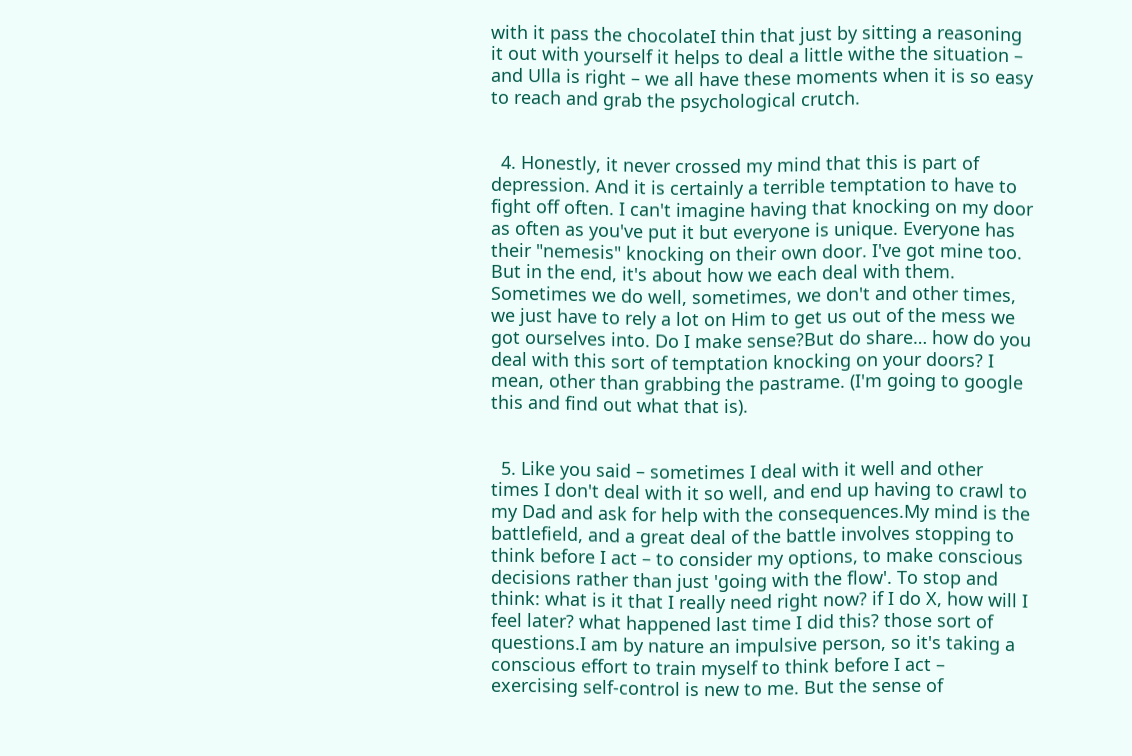with it pass the chocolateI thin that just by sitting a reasoning it out with yourself it helps to deal a little withe the situation – and Ulla is right – we all have these moments when it is so easy to reach and grab the psychological crutch.


  4. Honestly, it never crossed my mind that this is part of depression. And it is certainly a terrible temptation to have to fight off often. I can't imagine having that knocking on my door as often as you've put it but everyone is unique. Everyone has their "nemesis" knocking on their own door. I've got mine too. But in the end, it's about how we each deal with them. Sometimes we do well, sometimes, we don't and other times, we just have to rely a lot on Him to get us out of the mess we got ourselves into. Do I make sense?But do share… how do you deal with this sort of temptation knocking on your doors? I mean, other than grabbing the pastrame. (I'm going to google this and find out what that is).


  5. Like you said – sometimes I deal with it well and other times I don't deal with it so well, and end up having to crawl to my Dad and ask for help with the consequences.My mind is the battlefield, and a great deal of the battle involves stopping to think before I act – to consider my options, to make conscious decisions rather than just 'going with the flow'. To stop and think: what is it that I really need right now? if I do X, how will I feel later? what happened last time I did this? those sort of questions.I am by nature an impulsive person, so it's taking a conscious effort to train myself to think before I act – exercising self-control is new to me. But the sense of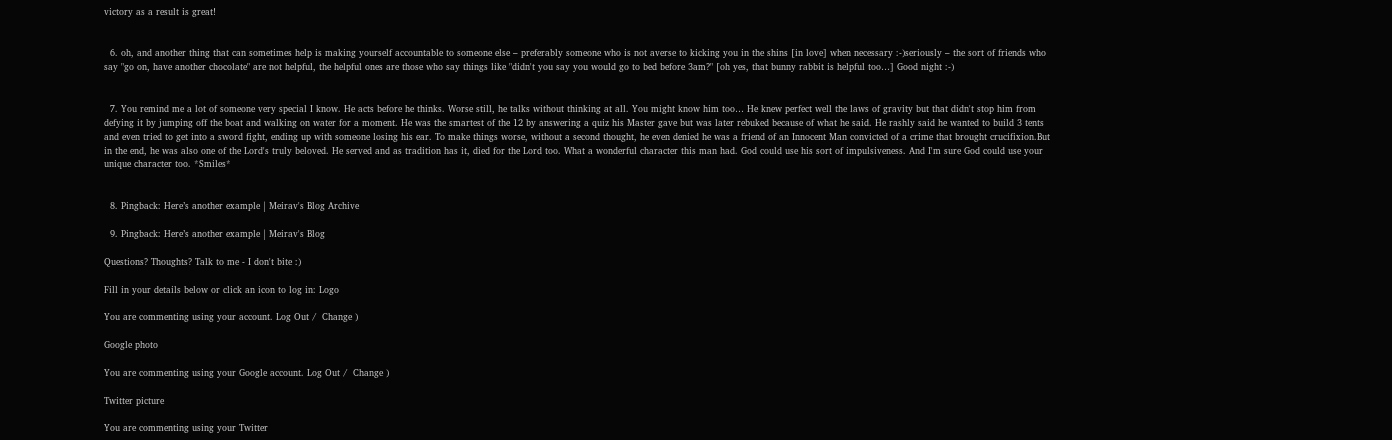victory as a result is great!


  6. oh, and another thing that can sometimes help is making yourself accountable to someone else – preferably someone who is not averse to kicking you in the shins [in love] when necessary :-)seriously – the sort of friends who say "go on, have another chocolate" are not helpful, the helpful ones are those who say things like "didn't you say you would go to bed before 3am?" [oh yes, that bunny rabbit is helpful too…] Good night :-)


  7. You remind me a lot of someone very special I know. He acts before he thinks. Worse still, he talks without thinking at all. You might know him too… He knew perfect well the laws of gravity but that didn't stop him from defying it by jumping off the boat and walking on water for a moment. He was the smartest of the 12 by answering a quiz his Master gave but was later rebuked because of what he said. He rashly said he wanted to build 3 tents and even tried to get into a sword fight, ending up with someone losing his ear. To make things worse, without a second thought, he even denied he was a friend of an Innocent Man convicted of a crime that brought crucifixion.But in the end, he was also one of the Lord's truly beloved. He served and as tradition has it, died for the Lord too. What a wonderful character this man had. God could use his sort of impulsiveness. And I'm sure God could use your unique character too. *Smiles*


  8. Pingback: Here’s another example | Meirav's Blog Archive

  9. Pingback: Here’s another example | Meirav's Blog

Questions? Thoughts? Talk to me - I don't bite :)

Fill in your details below or click an icon to log in: Logo

You are commenting using your account. Log Out /  Change )

Google photo

You are commenting using your Google account. Log Out /  Change )

Twitter picture

You are commenting using your Twitter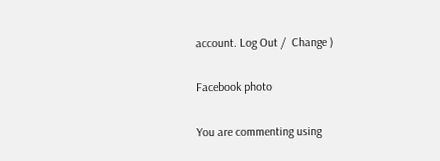account. Log Out /  Change )

Facebook photo

You are commenting using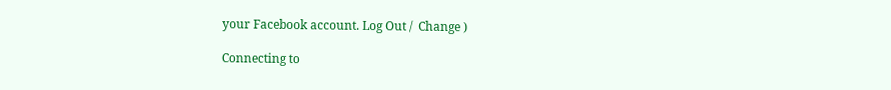your Facebook account. Log Out /  Change )

Connecting to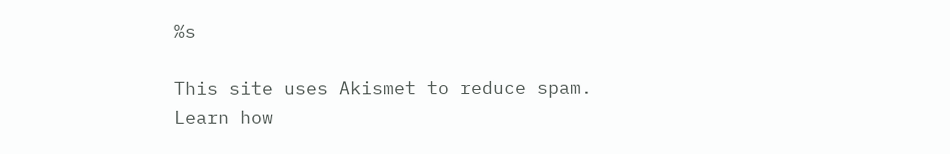%s

This site uses Akismet to reduce spam. Learn how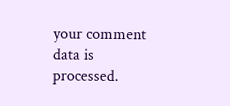your comment data is processed.